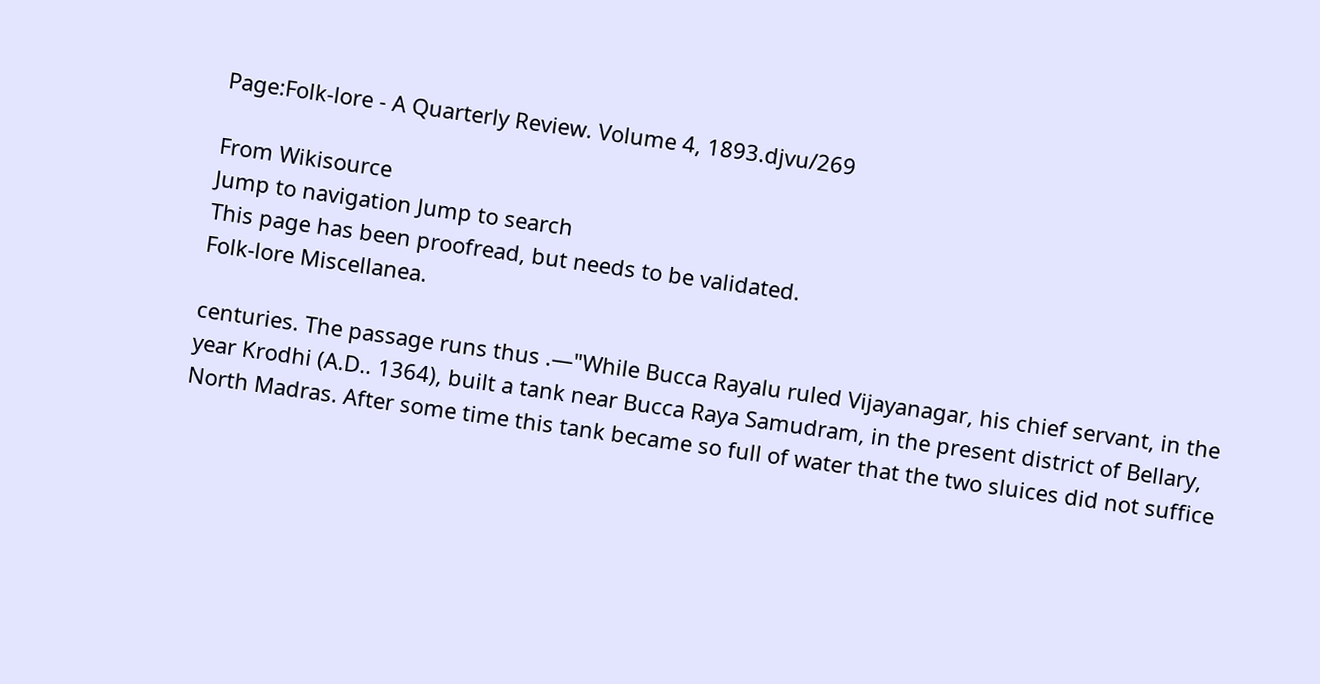Page:Folk-lore - A Quarterly Review. Volume 4, 1893.djvu/269

From Wikisource
Jump to navigation Jump to search
This page has been proofread, but needs to be validated.
Folk-lore Miscellanea.

centuries. The passage runs thus .—"While Bucca Rayalu ruled Vijayanagar, his chief servant, in the year Krodhi (A.D.. 1364), built a tank near Bucca Raya Samudram, in the present district of Bellary, North Madras. After some time this tank became so full of water that the two sluices did not suffice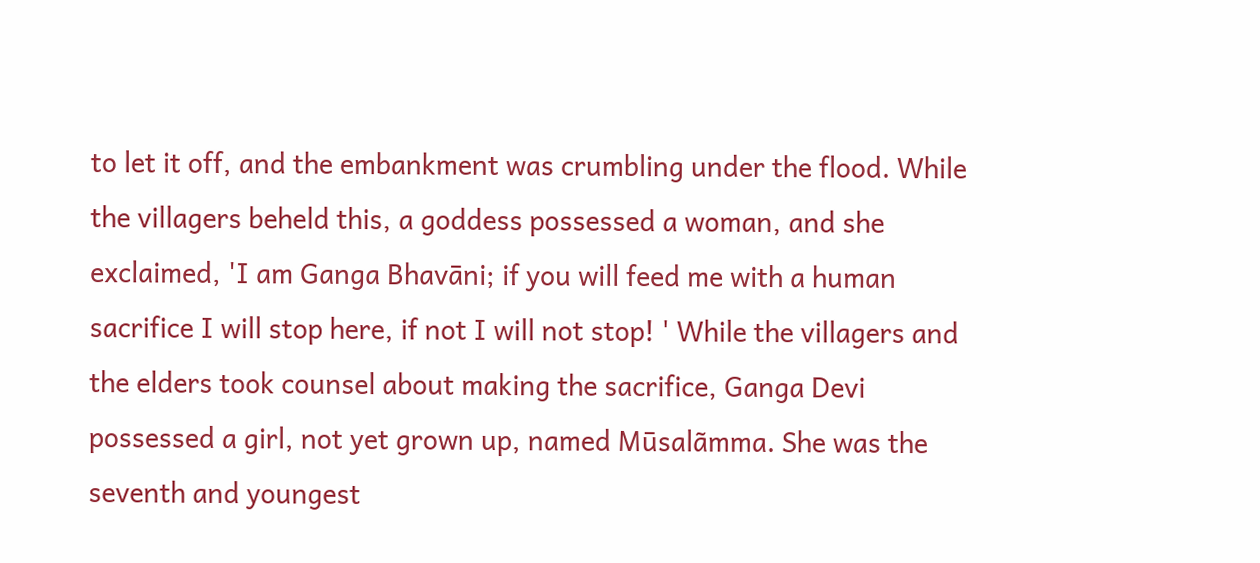to let it off, and the embankment was crumbling under the flood. While the villagers beheld this, a goddess possessed a woman, and she exclaimed, 'I am Ganga Bhavāni; if you will feed me with a human sacrifice I will stop here, if not I will not stop! ' While the villagers and the elders took counsel about making the sacrifice, Ganga Devi possessed a girl, not yet grown up, named Mūsalãmma. She was the seventh and youngest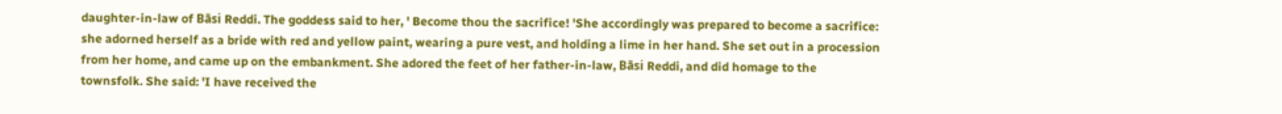daughter-in-law of Bāsi Reddi. The goddess said to her, ' Become thou the sacrifice! 'She accordingly was prepared to become a sacrifice: she adorned herself as a bride with red and yellow paint, wearing a pure vest, and holding a lime in her hand. She set out in a procession from her home, and came up on the embankment. She adored the feet of her father-in-law, Bāsi Reddi, and did homage to the townsfolk. She said: 'I have received the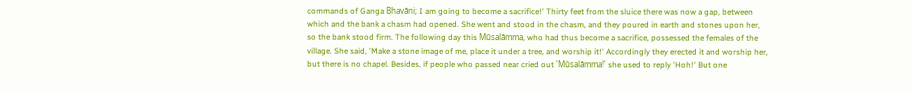commands of Ganga Bhavāni; I am going to become a sacrifice!' Thirty feet from the sluice there was now a gap, between which and the bank a chasm had opened. She went and stood in the chasm, and they poured in earth and stones upon her, so the bank stood firm. The following day this Mūsalãmma, who had thus become a sacrifice, possessed the females of the village. She said, 'Make a stone image of me, place it under a tree, and worship it!' Accordingly they erected it and worship her, but there is no chapel. Besides, if people who passed near cried out 'Mūsalãmma!' she used to reply 'Hoh!' But one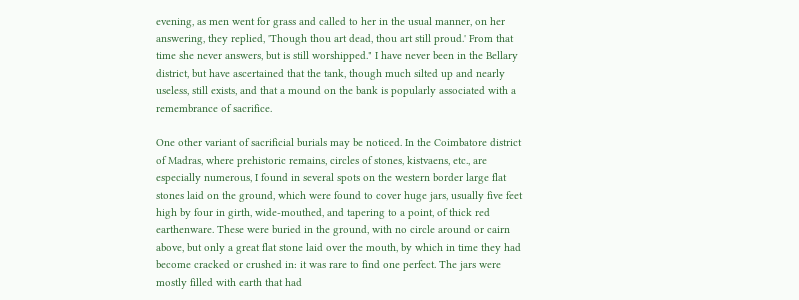evening, as men went for grass and called to her in the usual manner, on her answering, they replied, 'Though thou art dead, thou art still proud.' From that time she never answers, but is still worshipped." I have never been in the Bellary district, but have ascertained that the tank, though much silted up and nearly useless, still exists, and that a mound on the bank is popularly associated with a remembrance of sacrifice.

One other variant of sacrificial burials may be noticed. In the Coimbatore district of Madras, where prehistoric remains, circles of stones, kistvaens, etc., are especially numerous, I found in several spots on the western border large flat stones laid on the ground, which were found to cover huge jars, usually five feet high by four in girth, wide-mouthed, and tapering to a point, of thick red earthenware. These were buried in the ground, with no circle around or cairn above, but only a great flat stone laid over the mouth, by which in time they had become cracked or crushed in: it was rare to find one perfect. The jars were mostly filled with earth that had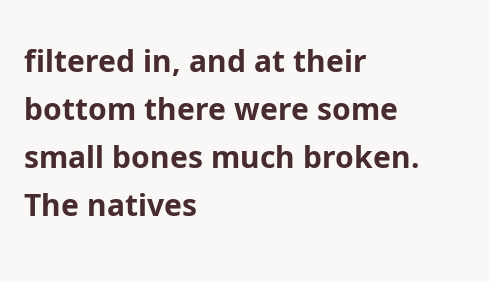filtered in, and at their bottom there were some small bones much broken. The natives